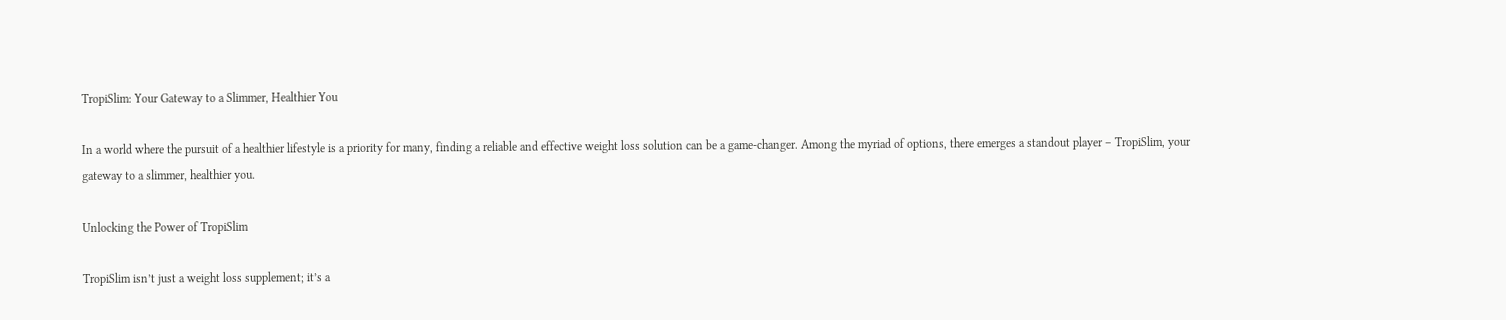TropiSlim: Your Gateway to a Slimmer, Healthier You

In a world where the pursuit of a healthier lifestyle is a priority for many, finding a reliable and effective weight loss solution can be a game-changer. Among the myriad of options, there emerges a standout player – TropiSlim, your gateway to a slimmer, healthier you.

Unlocking the Power of TropiSlim

TropiSlim isn’t just a weight loss supplement; it’s a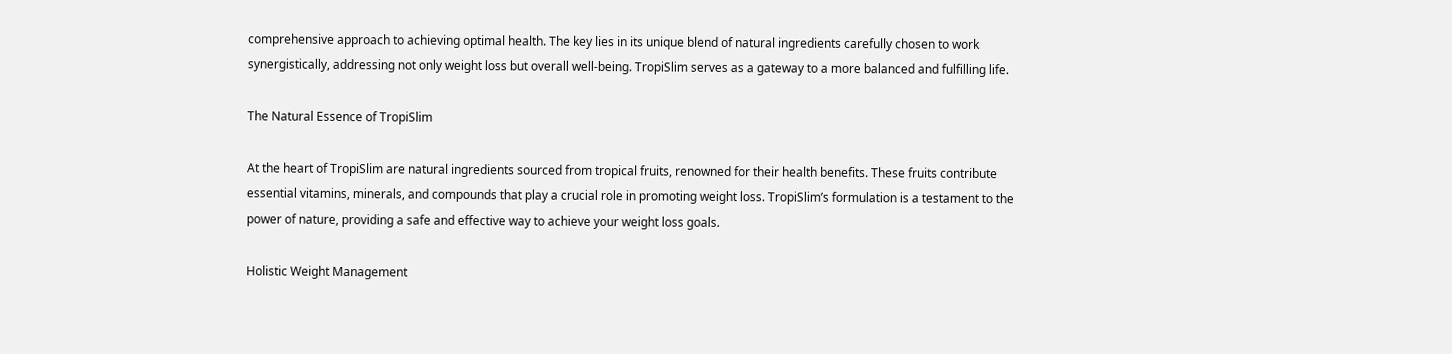comprehensive approach to achieving optimal health. The key lies in its unique blend of natural ingredients carefully chosen to work synergistically, addressing not only weight loss but overall well-being. TropiSlim serves as a gateway to a more balanced and fulfilling life.

The Natural Essence of TropiSlim

At the heart of TropiSlim are natural ingredients sourced from tropical fruits, renowned for their health benefits. These fruits contribute essential vitamins, minerals, and compounds that play a crucial role in promoting weight loss. TropiSlim’s formulation is a testament to the power of nature, providing a safe and effective way to achieve your weight loss goals.

Holistic Weight Management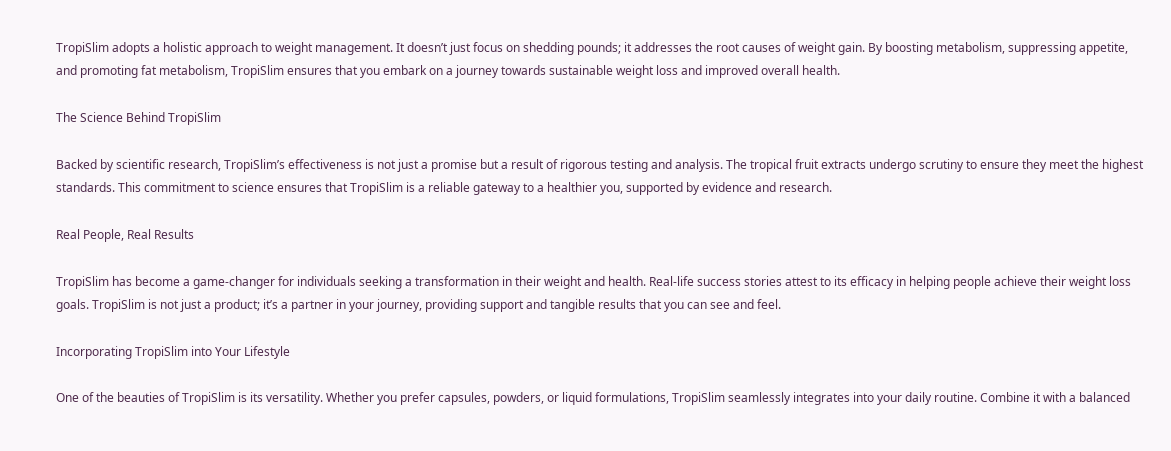TropiSlim adopts a holistic approach to weight management. It doesn’t just focus on shedding pounds; it addresses the root causes of weight gain. By boosting metabolism, suppressing appetite, and promoting fat metabolism, TropiSlim ensures that you embark on a journey towards sustainable weight loss and improved overall health.

The Science Behind TropiSlim

Backed by scientific research, TropiSlim’s effectiveness is not just a promise but a result of rigorous testing and analysis. The tropical fruit extracts undergo scrutiny to ensure they meet the highest standards. This commitment to science ensures that TropiSlim is a reliable gateway to a healthier you, supported by evidence and research.

Real People, Real Results

TropiSlim has become a game-changer for individuals seeking a transformation in their weight and health. Real-life success stories attest to its efficacy in helping people achieve their weight loss goals. TropiSlim is not just a product; it’s a partner in your journey, providing support and tangible results that you can see and feel.

Incorporating TropiSlim into Your Lifestyle

One of the beauties of TropiSlim is its versatility. Whether you prefer capsules, powders, or liquid formulations, TropiSlim seamlessly integrates into your daily routine. Combine it with a balanced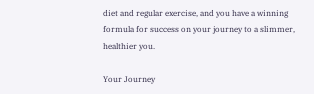diet and regular exercise, and you have a winning formula for success on your journey to a slimmer, healthier you.

Your Journey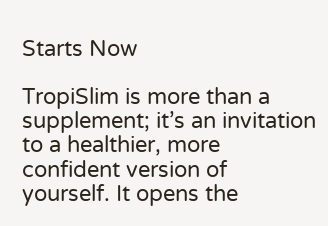Starts Now

TropiSlim is more than a supplement; it’s an invitation to a healthier, more confident version of yourself. It opens the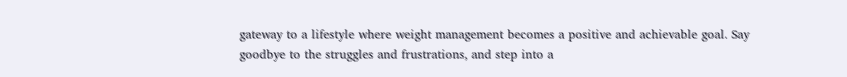gateway to a lifestyle where weight management becomes a positive and achievable goal. Say goodbye to the struggles and frustrations, and step into a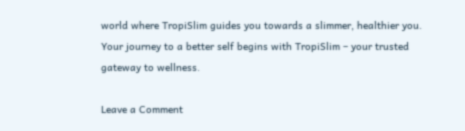world where TropiSlim guides you towards a slimmer, healthier you. Your journey to a better self begins with TropiSlim – your trusted gateway to wellness.

Leave a Comment